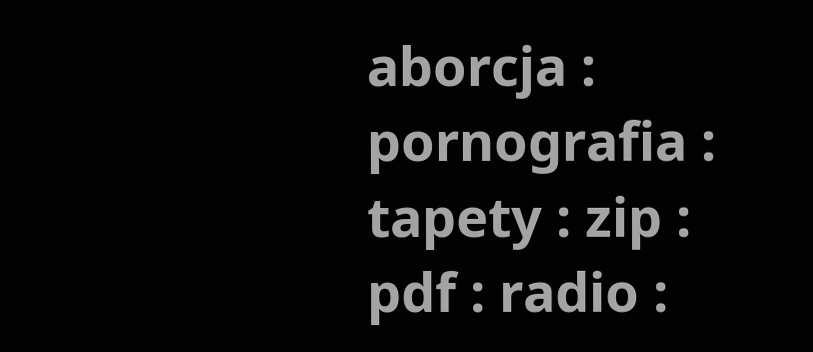aborcja :
pornografia :
tapety : zip : pdf : radio :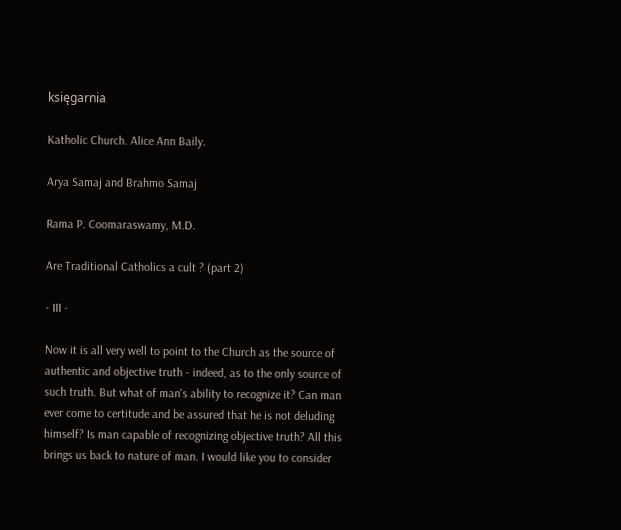księgarnia

Katholic Church. Alice Ann Baily.

Arya Samaj and Brahmo Samaj

Rama P. Coomaraswamy, M.D.

Are Traditional Catholics a cult ? (part 2)

- III -

Now it is all very well to point to the Church as the source of authentic and objective truth - indeed, as to the only source of such truth. But what of man's ability to recognize it? Can man ever come to certitude and be assured that he is not deluding himself? Is man capable of recognizing objective truth? All this brings us back to nature of man. I would like you to consider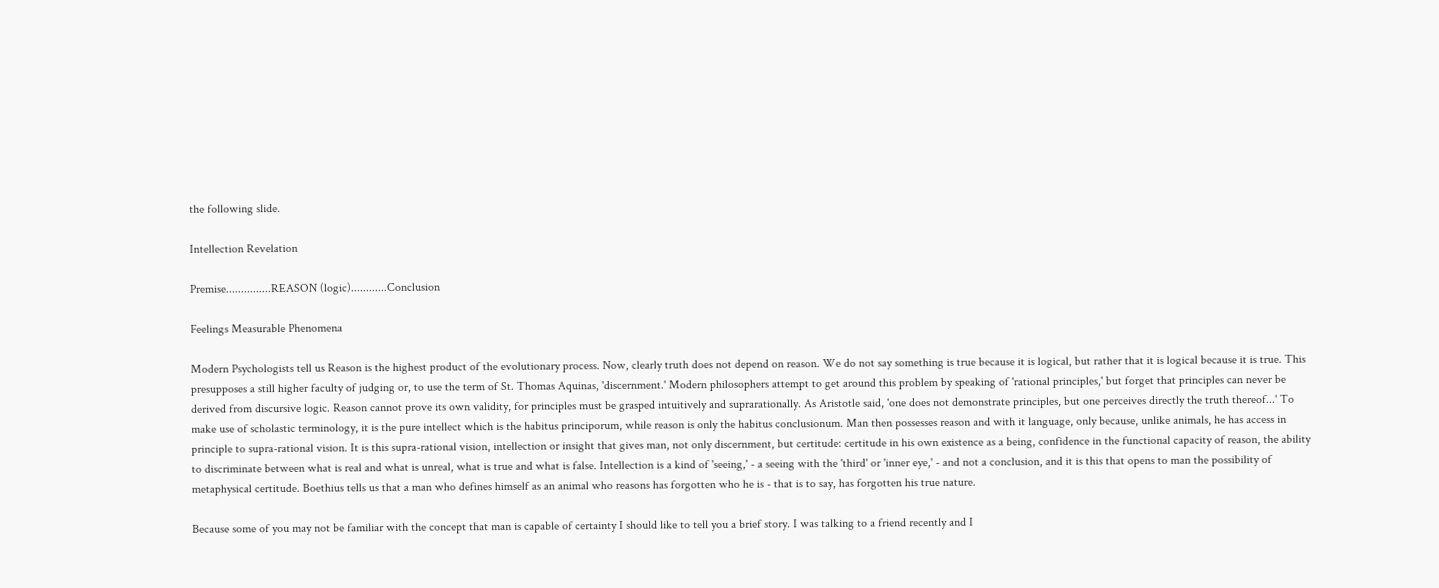the following slide.

Intellection Revelation

Premise...............REASON (logic)............Conclusion

Feelings Measurable Phenomena

Modern Psychologists tell us Reason is the highest product of the evolutionary process. Now, clearly truth does not depend on reason. We do not say something is true because it is logical, but rather that it is logical because it is true. This presupposes a still higher faculty of judging or, to use the term of St. Thomas Aquinas, 'discernment.' Modern philosophers attempt to get around this problem by speaking of 'rational principles,' but forget that principles can never be derived from discursive logic. Reason cannot prove its own validity, for principles must be grasped intuitively and suprarationally. As Aristotle said, 'one does not demonstrate principles, but one perceives directly the truth thereof...' To make use of scholastic terminology, it is the pure intellect which is the habitus principorum, while reason is only the habitus conclusionum. Man then possesses reason and with it language, only because, unlike animals, he has access in principle to supra-rational vision. It is this supra-rational vision, intellection or insight that gives man, not only discernment, but certitude: certitude in his own existence as a being, confidence in the functional capacity of reason, the ability to discriminate between what is real and what is unreal, what is true and what is false. Intellection is a kind of 'seeing,' - a seeing with the 'third' or 'inner eye,' - and not a conclusion, and it is this that opens to man the possibility of metaphysical certitude. Boethius tells us that a man who defines himself as an animal who reasons has forgotten who he is - that is to say, has forgotten his true nature.

Because some of you may not be familiar with the concept that man is capable of certainty I should like to tell you a brief story. I was talking to a friend recently and I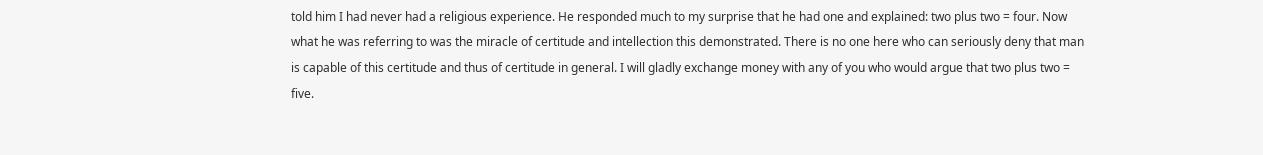told him I had never had a religious experience. He responded much to my surprise that he had one and explained: two plus two = four. Now what he was referring to was the miracle of certitude and intellection this demonstrated. There is no one here who can seriously deny that man is capable of this certitude and thus of certitude in general. I will gladly exchange money with any of you who would argue that two plus two = five.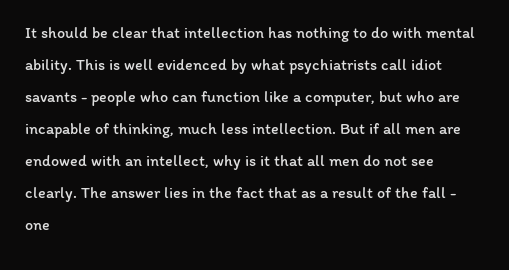It should be clear that intellection has nothing to do with mental ability. This is well evidenced by what psychiatrists call idiot savants - people who can function like a computer, but who are incapable of thinking, much less intellection. But if all men are endowed with an intellect, why is it that all men do not see clearly. The answer lies in the fact that as a result of the fall - one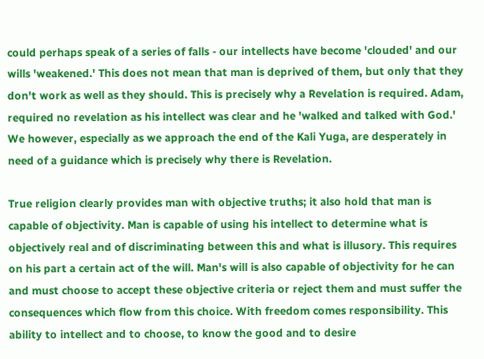could perhaps speak of a series of falls - our intellects have become 'clouded' and our wills 'weakened.' This does not mean that man is deprived of them, but only that they don't work as well as they should. This is precisely why a Revelation is required. Adam, required no revelation as his intellect was clear and he 'walked and talked with God.' We however, especially as we approach the end of the Kali Yuga, are desperately in need of a guidance which is precisely why there is Revelation.

True religion clearly provides man with objective truths; it also hold that man is capable of objectivity. Man is capable of using his intellect to determine what is objectively real and of discriminating between this and what is illusory. This requires on his part a certain act of the will. Man's will is also capable of objectivity for he can and must choose to accept these objective criteria or reject them and must suffer the consequences which flow from this choice. With freedom comes responsibility. This ability to intellect and to choose, to know the good and to desire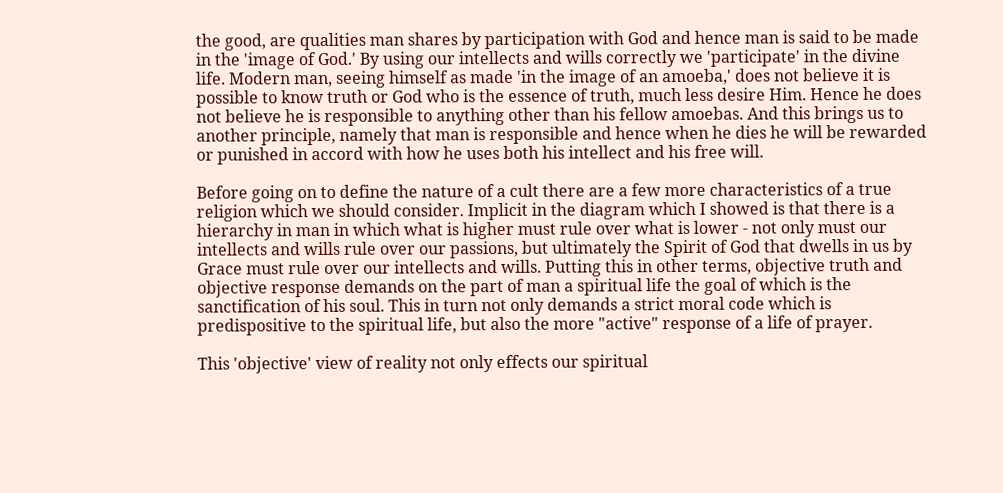the good, are qualities man shares by participation with God and hence man is said to be made in the 'image of God.' By using our intellects and wills correctly we 'participate' in the divine life. Modern man, seeing himself as made 'in the image of an amoeba,' does not believe it is possible to know truth or God who is the essence of truth, much less desire Him. Hence he does not believe he is responsible to anything other than his fellow amoebas. And this brings us to another principle, namely that man is responsible and hence when he dies he will be rewarded or punished in accord with how he uses both his intellect and his free will.

Before going on to define the nature of a cult there are a few more characteristics of a true religion which we should consider. Implicit in the diagram which I showed is that there is a hierarchy in man in which what is higher must rule over what is lower - not only must our intellects and wills rule over our passions, but ultimately the Spirit of God that dwells in us by Grace must rule over our intellects and wills. Putting this in other terms, objective truth and objective response demands on the part of man a spiritual life the goal of which is the sanctification of his soul. This in turn not only demands a strict moral code which is predispositive to the spiritual life, but also the more "active" response of a life of prayer.

This 'objective' view of reality not only effects our spiritual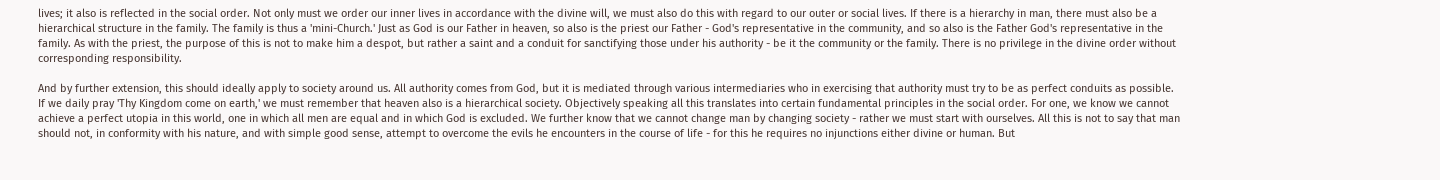lives; it also is reflected in the social order. Not only must we order our inner lives in accordance with the divine will, we must also do this with regard to our outer or social lives. If there is a hierarchy in man, there must also be a hierarchical structure in the family. The family is thus a 'mini-Church.' Just as God is our Father in heaven, so also is the priest our Father - God's representative in the community, and so also is the Father God's representative in the family. As with the priest, the purpose of this is not to make him a despot, but rather a saint and a conduit for sanctifying those under his authority - be it the community or the family. There is no privilege in the divine order without corresponding responsibility.

And by further extension, this should ideally apply to society around us. All authority comes from God, but it is mediated through various intermediaries who in exercising that authority must try to be as perfect conduits as possible. If we daily pray 'Thy Kingdom come on earth,' we must remember that heaven also is a hierarchical society. Objectively speaking all this translates into certain fundamental principles in the social order. For one, we know we cannot achieve a perfect utopia in this world, one in which all men are equal and in which God is excluded. We further know that we cannot change man by changing society - rather we must start with ourselves. All this is not to say that man should not, in conformity with his nature, and with simple good sense, attempt to overcome the evils he encounters in the course of life - for this he requires no injunctions either divine or human. But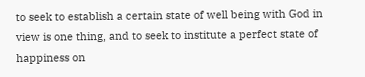to seek to establish a certain state of well being with God in view is one thing, and to seek to institute a perfect state of happiness on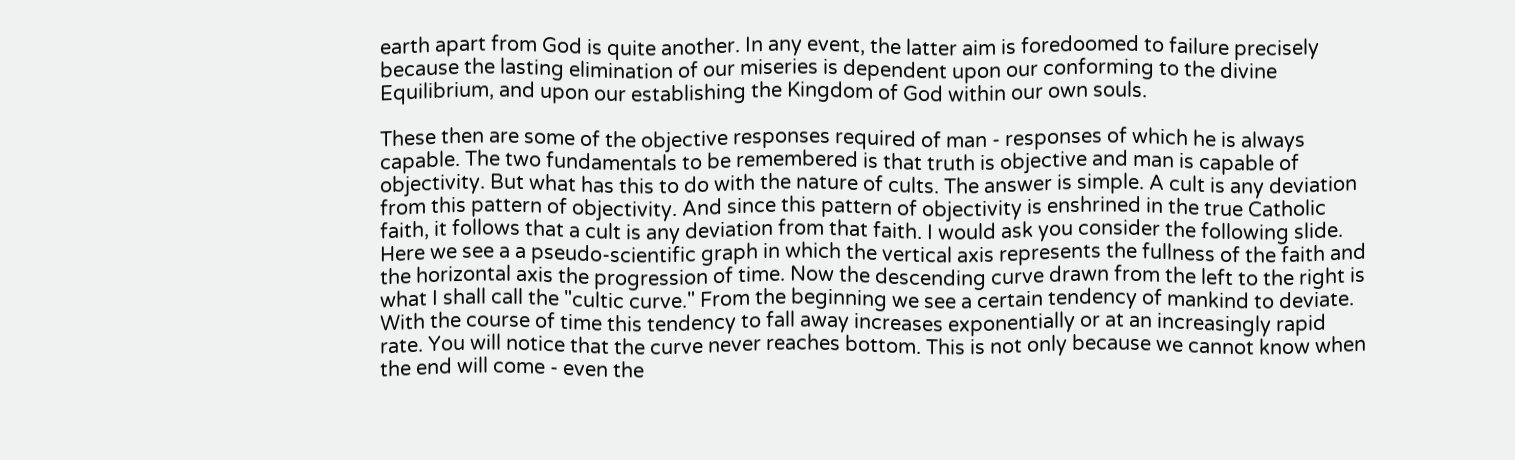earth apart from God is quite another. In any event, the latter aim is foredoomed to failure precisely because the lasting elimination of our miseries is dependent upon our conforming to the divine Equilibrium, and upon our establishing the Kingdom of God within our own souls.

These then are some of the objective responses required of man - responses of which he is always capable. The two fundamentals to be remembered is that truth is objective and man is capable of objectivity. But what has this to do with the nature of cults. The answer is simple. A cult is any deviation from this pattern of objectivity. And since this pattern of objectivity is enshrined in the true Catholic faith, it follows that a cult is any deviation from that faith. I would ask you consider the following slide. Here we see a a pseudo-scientific graph in which the vertical axis represents the fullness of the faith and the horizontal axis the progression of time. Now the descending curve drawn from the left to the right is what I shall call the "cultic curve." From the beginning we see a certain tendency of mankind to deviate. With the course of time this tendency to fall away increases exponentially or at an increasingly rapid rate. You will notice that the curve never reaches bottom. This is not only because we cannot know when the end will come - even the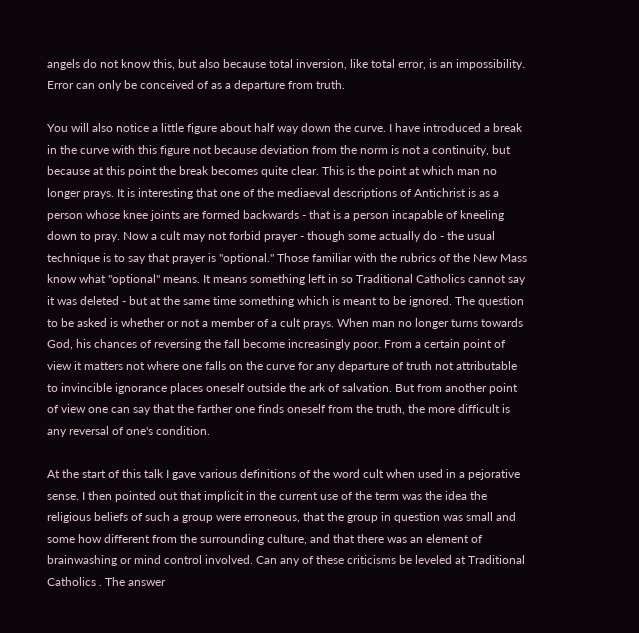angels do not know this, but also because total inversion, like total error, is an impossibility. Error can only be conceived of as a departure from truth.

You will also notice a little figure about half way down the curve. I have introduced a break in the curve with this figure not because deviation from the norm is not a continuity, but because at this point the break becomes quite clear. This is the point at which man no longer prays. It is interesting that one of the mediaeval descriptions of Antichrist is as a person whose knee joints are formed backwards - that is a person incapable of kneeling down to pray. Now a cult may not forbid prayer - though some actually do - the usual technique is to say that prayer is "optional." Those familiar with the rubrics of the New Mass know what "optional" means. It means something left in so Traditional Catholics cannot say it was deleted - but at the same time something which is meant to be ignored. The question to be asked is whether or not a member of a cult prays. When man no longer turns towards God, his chances of reversing the fall become increasingly poor. From a certain point of view it matters not where one falls on the curve for any departure of truth not attributable to invincible ignorance places oneself outside the ark of salvation. But from another point of view one can say that the farther one finds oneself from the truth, the more difficult is any reversal of one's condition.

At the start of this talk I gave various definitions of the word cult when used in a pejorative sense. I then pointed out that implicit in the current use of the term was the idea the religious beliefs of such a group were erroneous, that the group in question was small and some how different from the surrounding culture, and that there was an element of brainwashing or mind control involved. Can any of these criticisms be leveled at Traditional Catholics . The answer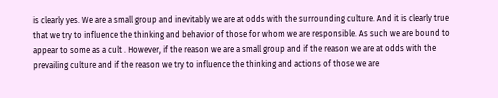is clearly yes. We are a small group and inevitably we are at odds with the surrounding culture. And it is clearly true that we try to influence the thinking and behavior of those for whom we are responsible. As such we are bound to appear to some as a cult . However, if the reason we are a small group and if the reason we are at odds with the prevailing culture and if the reason we try to influence the thinking and actions of those we are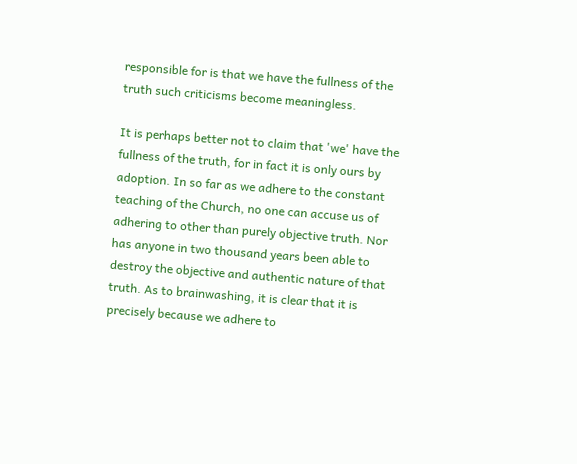responsible for is that we have the fullness of the truth such criticisms become meaningless.

It is perhaps better not to claim that 'we' have the fullness of the truth, for in fact it is only ours by adoption. In so far as we adhere to the constant teaching of the Church, no one can accuse us of adhering to other than purely objective truth. Nor has anyone in two thousand years been able to destroy the objective and authentic nature of that truth. As to brainwashing, it is clear that it is precisely because we adhere to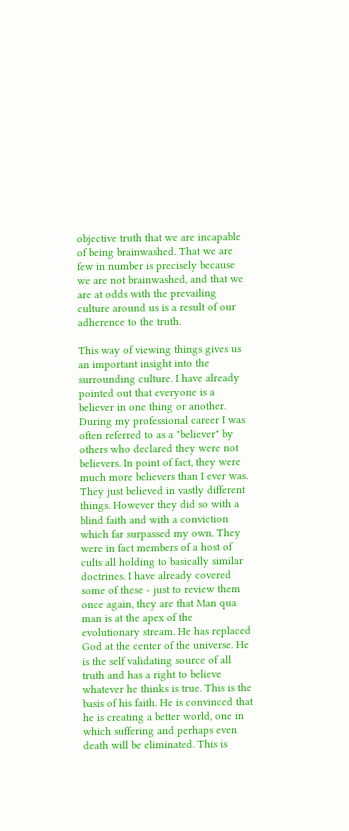objective truth that we are incapable of being brainwashed. That we are few in number is precisely because we are not brainwashed, and that we are at odds with the prevailing culture around us is a result of our adherence to the truth.

This way of viewing things gives us an important insight into the surrounding culture. I have already pointed out that everyone is a believer in one thing or another. During my professional career I was often referred to as a "believer" by others who declared they were not believers. In point of fact, they were much more believers than I ever was. They just believed in vastly different things. However they did so with a blind faith and with a conviction which far surpassed my own. They were in fact members of a host of cults all holding to basically similar doctrines. I have already covered some of these - just to review them once again, they are that Man qua man is at the apex of the evolutionary stream. He has replaced God at the center of the universe. He is the self validating source of all truth and has a right to believe whatever he thinks is true. This is the basis of his faith. He is convinced that he is creating a better world, one in which suffering and perhaps even death will be eliminated. This is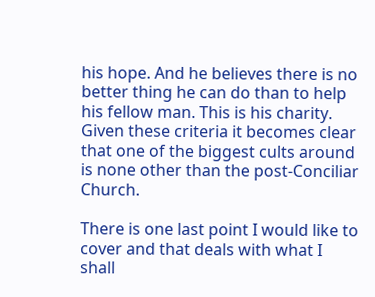his hope. And he believes there is no better thing he can do than to help his fellow man. This is his charity. Given these criteria it becomes clear that one of the biggest cults around is none other than the post-Conciliar Church.

There is one last point I would like to cover and that deals with what I shall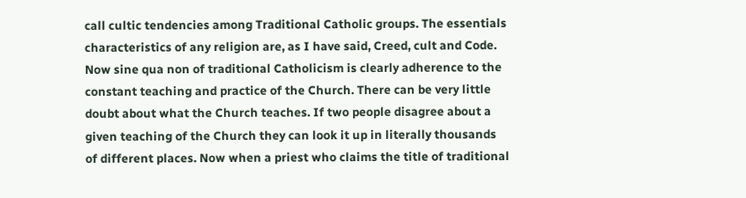call cultic tendencies among Traditional Catholic groups. The essentials characteristics of any religion are, as I have said, Creed, cult and Code. Now sine qua non of traditional Catholicism is clearly adherence to the constant teaching and practice of the Church. There can be very little doubt about what the Church teaches. If two people disagree about a given teaching of the Church they can look it up in literally thousands of different places. Now when a priest who claims the title of traditional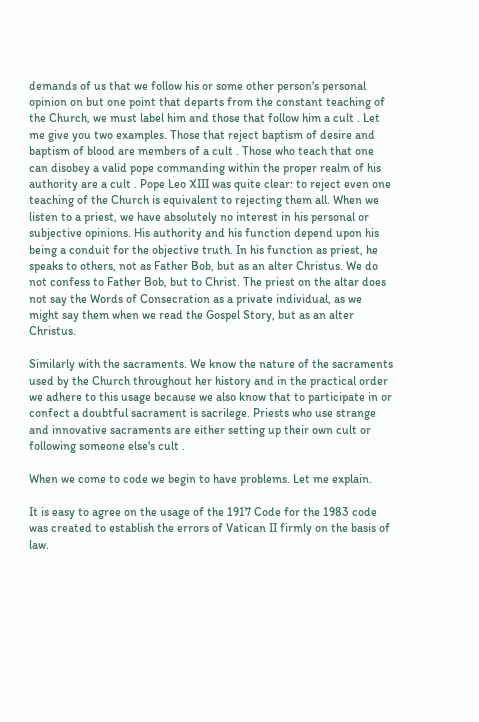demands of us that we follow his or some other person's personal opinion on but one point that departs from the constant teaching of the Church, we must label him and those that follow him a cult . Let me give you two examples. Those that reject baptism of desire and baptism of blood are members of a cult . Those who teach that one can disobey a valid pope commanding within the proper realm of his authority are a cult . Pope Leo XIII was quite clear: to reject even one teaching of the Church is equivalent to rejecting them all. When we listen to a priest, we have absolutely no interest in his personal or subjective opinions. His authority and his function depend upon his being a conduit for the objective truth. In his function as priest, he speaks to others, not as Father Bob, but as an alter Christus. We do not confess to Father Bob, but to Christ. The priest on the altar does not say the Words of Consecration as a private individual, as we might say them when we read the Gospel Story, but as an alter Christus.

Similarly with the sacraments. We know the nature of the sacraments used by the Church throughout her history and in the practical order we adhere to this usage because we also know that to participate in or confect a doubtful sacrament is sacrilege. Priests who use strange and innovative sacraments are either setting up their own cult or following someone else's cult .

When we come to code we begin to have problems. Let me explain.

It is easy to agree on the usage of the 1917 Code for the 1983 code was created to establish the errors of Vatican II firmly on the basis of law.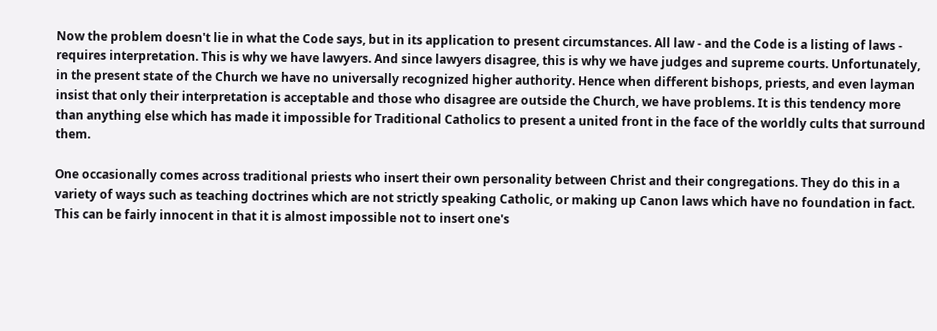Now the problem doesn't lie in what the Code says, but in its application to present circumstances. All law - and the Code is a listing of laws - requires interpretation. This is why we have lawyers. And since lawyers disagree, this is why we have judges and supreme courts. Unfortunately, in the present state of the Church we have no universally recognized higher authority. Hence when different bishops, priests, and even layman insist that only their interpretation is acceptable and those who disagree are outside the Church, we have problems. It is this tendency more than anything else which has made it impossible for Traditional Catholics to present a united front in the face of the worldly cults that surround them.

One occasionally comes across traditional priests who insert their own personality between Christ and their congregations. They do this in a variety of ways such as teaching doctrines which are not strictly speaking Catholic, or making up Canon laws which have no foundation in fact. This can be fairly innocent in that it is almost impossible not to insert one's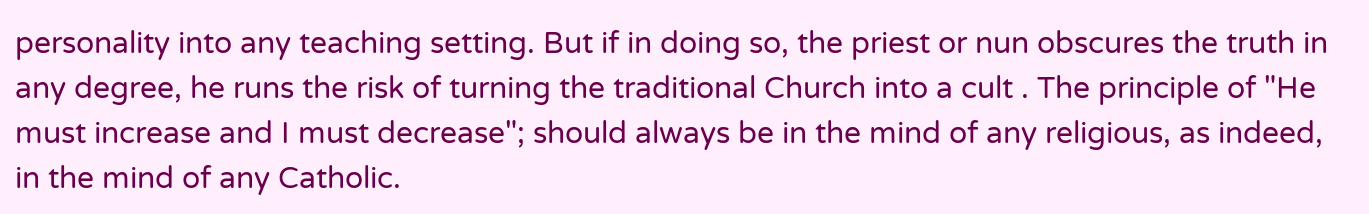personality into any teaching setting. But if in doing so, the priest or nun obscures the truth in any degree, he runs the risk of turning the traditional Church into a cult . The principle of "He must increase and I must decrease"; should always be in the mind of any religious, as indeed, in the mind of any Catholic.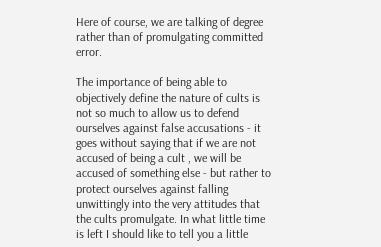Here of course, we are talking of degree rather than of promulgating committed error.

The importance of being able to objectively define the nature of cults is not so much to allow us to defend ourselves against false accusations - it goes without saying that if we are not accused of being a cult , we will be accused of something else - but rather to protect ourselves against falling unwittingly into the very attitudes that the cults promulgate. In what little time is left I should like to tell you a little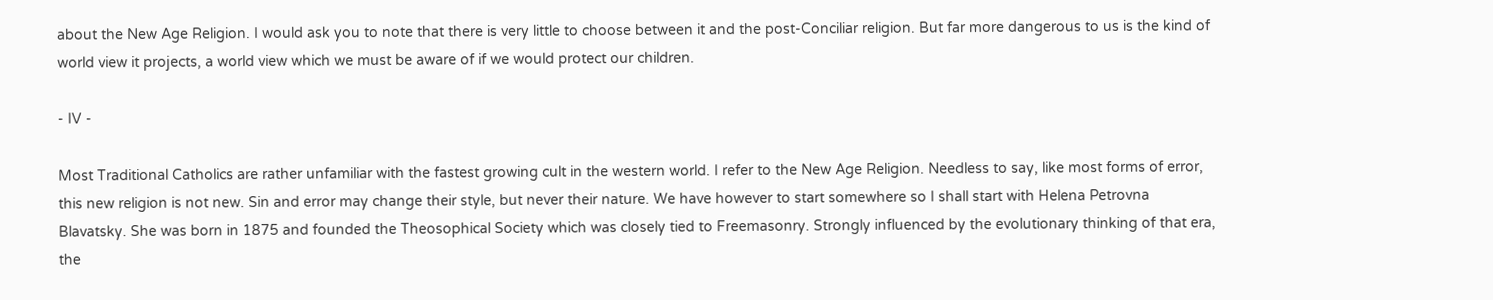about the New Age Religion. I would ask you to note that there is very little to choose between it and the post-Conciliar religion. But far more dangerous to us is the kind of world view it projects, a world view which we must be aware of if we would protect our children.

- IV -

Most Traditional Catholics are rather unfamiliar with the fastest growing cult in the western world. I refer to the New Age Religion. Needless to say, like most forms of error, this new religion is not new. Sin and error may change their style, but never their nature. We have however to start somewhere so I shall start with Helena Petrovna Blavatsky. She was born in 1875 and founded the Theosophical Society which was closely tied to Freemasonry. Strongly influenced by the evolutionary thinking of that era, the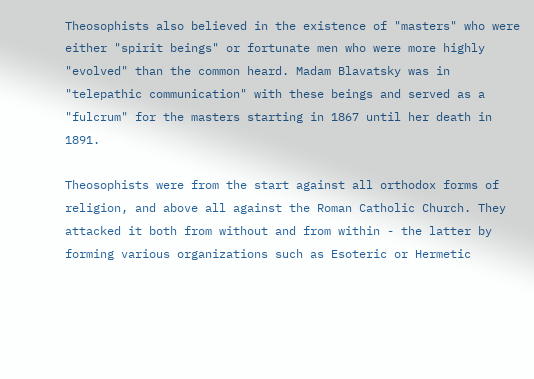Theosophists also believed in the existence of "masters" who were either "spirit beings" or fortunate men who were more highly "evolved" than the common heard. Madam Blavatsky was in "telepathic communication" with these beings and served as a "fulcrum" for the masters starting in 1867 until her death in 1891.

Theosophists were from the start against all orthodox forms of religion, and above all against the Roman Catholic Church. They attacked it both from without and from within - the latter by forming various organizations such as Esoteric or Hermetic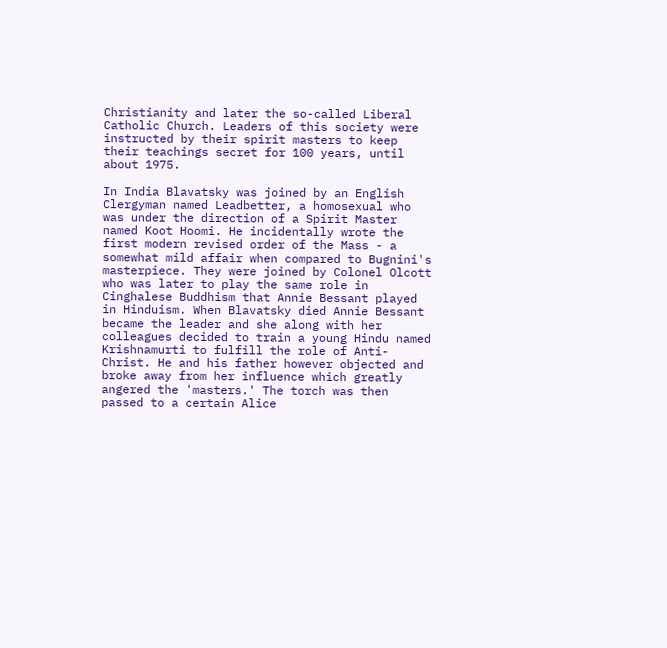Christianity and later the so-called Liberal Catholic Church. Leaders of this society were instructed by their spirit masters to keep their teachings secret for 100 years, until about 1975.

In India Blavatsky was joined by an English Clergyman named Leadbetter, a homosexual who was under the direction of a Spirit Master named Koot Hoomi. He incidentally wrote the first modern revised order of the Mass - a somewhat mild affair when compared to Bugnini's masterpiece. They were joined by Colonel Olcott who was later to play the same role in Cinghalese Buddhism that Annie Bessant played in Hinduism. When Blavatsky died Annie Bessant became the leader and she along with her colleagues decided to train a young Hindu named Krishnamurti to fulfill the role of Anti-Christ. He and his father however objected and broke away from her influence which greatly angered the 'masters.' The torch was then passed to a certain Alice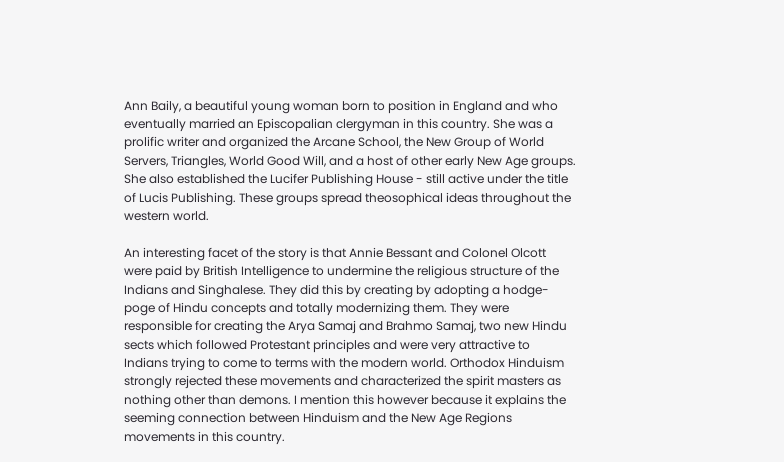Ann Baily, a beautiful young woman born to position in England and who eventually married an Episcopalian clergyman in this country. She was a prolific writer and organized the Arcane School, the New Group of World Servers, Triangles, World Good Will, and a host of other early New Age groups. She also established the Lucifer Publishing House - still active under the title of Lucis Publishing. These groups spread theosophical ideas throughout the western world.

An interesting facet of the story is that Annie Bessant and Colonel Olcott were paid by British Intelligence to undermine the religious structure of the Indians and Singhalese. They did this by creating by adopting a hodge-poge of Hindu concepts and totally modernizing them. They were responsible for creating the Arya Samaj and Brahmo Samaj, two new Hindu sects which followed Protestant principles and were very attractive to Indians trying to come to terms with the modern world. Orthodox Hinduism strongly rejected these movements and characterized the spirit masters as nothing other than demons. I mention this however because it explains the seeming connection between Hinduism and the New Age Regions movements in this country.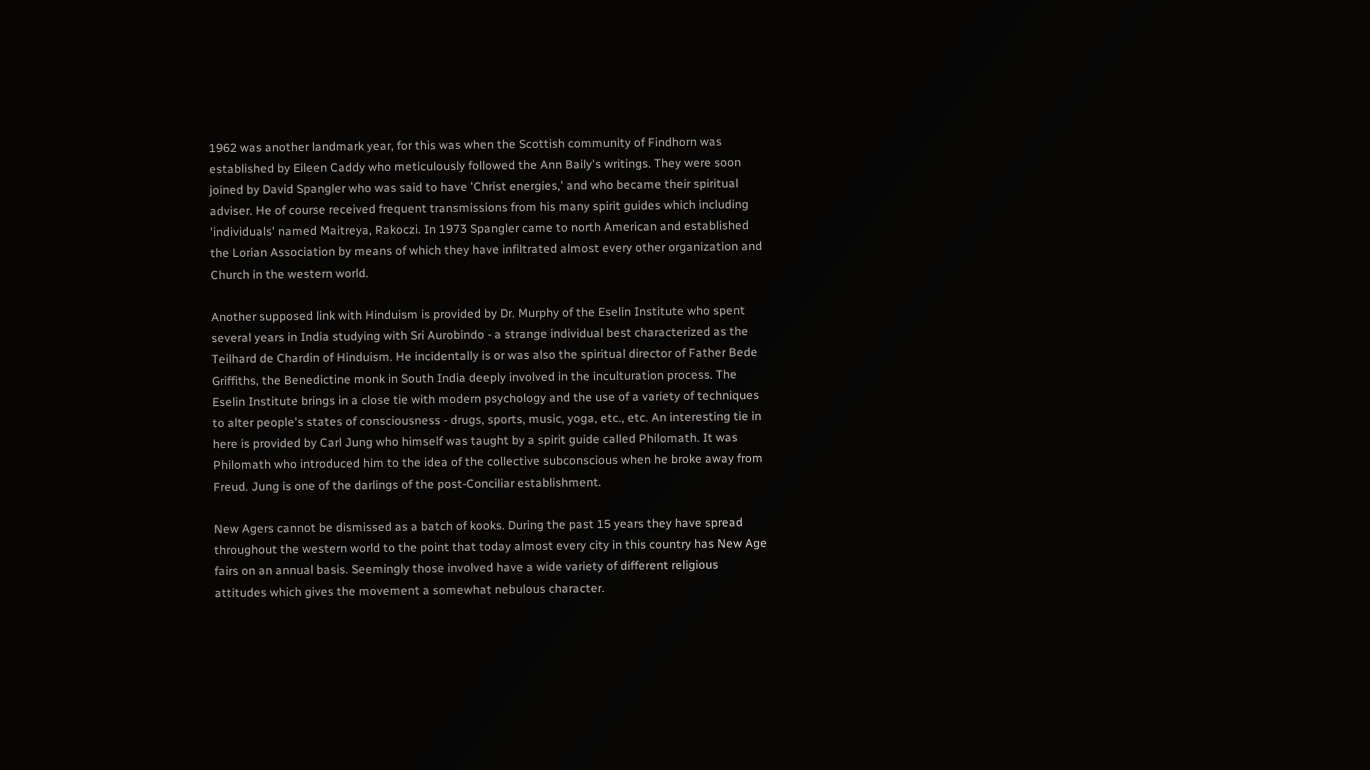1962 was another landmark year, for this was when the Scottish community of Findhorn was established by Eileen Caddy who meticulously followed the Ann Baily's writings. They were soon joined by David Spangler who was said to have 'Christ energies,' and who became their spiritual adviser. He of course received frequent transmissions from his many spirit guides which including 'individuals' named Maitreya, Rakoczi. In 1973 Spangler came to north American and established the Lorian Association by means of which they have infiltrated almost every other organization and Church in the western world.

Another supposed link with Hinduism is provided by Dr. Murphy of the Eselin Institute who spent several years in India studying with Sri Aurobindo - a strange individual best characterized as the Teilhard de Chardin of Hinduism. He incidentally is or was also the spiritual director of Father Bede Griffiths, the Benedictine monk in South India deeply involved in the inculturation process. The Eselin Institute brings in a close tie with modern psychology and the use of a variety of techniques to alter people's states of consciousness - drugs, sports, music, yoga, etc., etc. An interesting tie in here is provided by Carl Jung who himself was taught by a spirit guide called Philomath. It was Philomath who introduced him to the idea of the collective subconscious when he broke away from Freud. Jung is one of the darlings of the post-Conciliar establishment.

New Agers cannot be dismissed as a batch of kooks. During the past 15 years they have spread throughout the western world to the point that today almost every city in this country has New Age fairs on an annual basis. Seemingly those involved have a wide variety of different religious attitudes which gives the movement a somewhat nebulous character.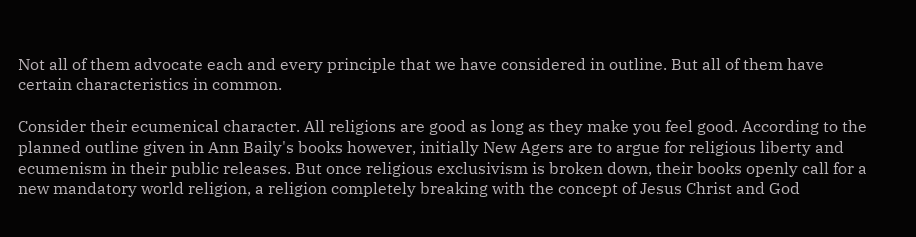Not all of them advocate each and every principle that we have considered in outline. But all of them have certain characteristics in common.

Consider their ecumenical character. All religions are good as long as they make you feel good. According to the planned outline given in Ann Baily's books however, initially New Agers are to argue for religious liberty and ecumenism in their public releases. But once religious exclusivism is broken down, their books openly call for a new mandatory world religion, a religion completely breaking with the concept of Jesus Christ and God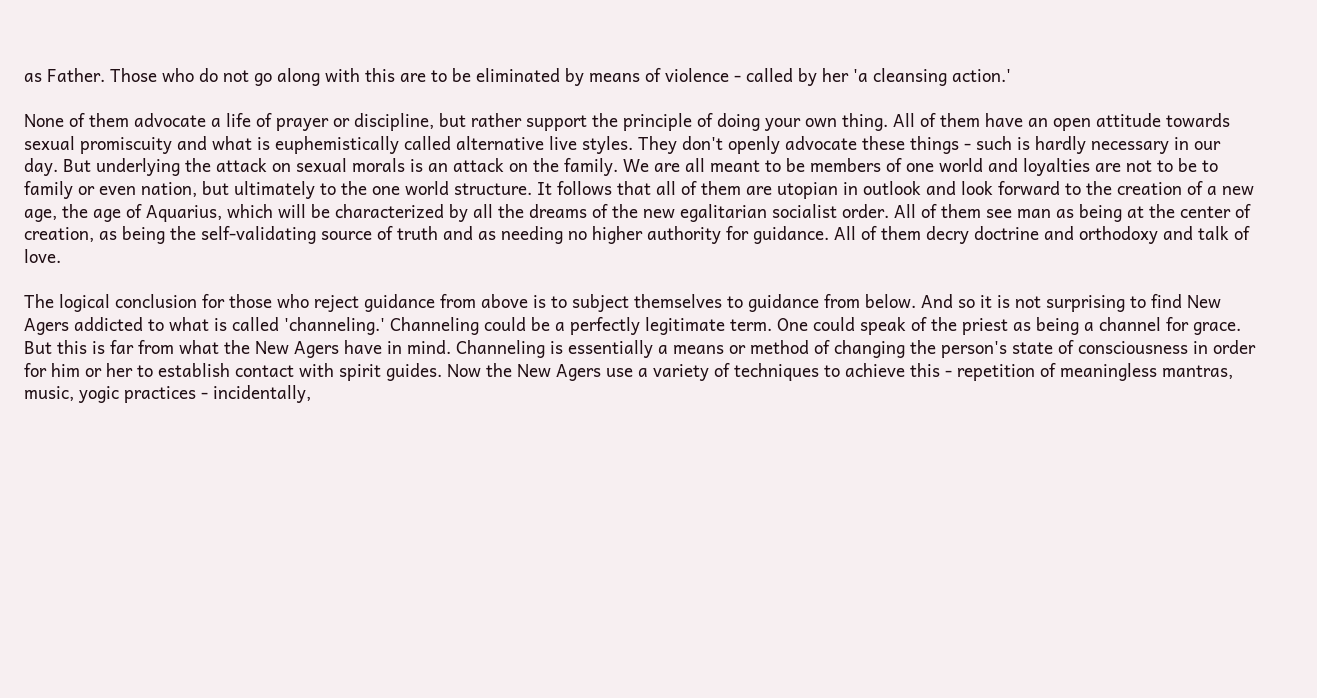as Father. Those who do not go along with this are to be eliminated by means of violence - called by her 'a cleansing action.'

None of them advocate a life of prayer or discipline, but rather support the principle of doing your own thing. All of them have an open attitude towards sexual promiscuity and what is euphemistically called alternative live styles. They don't openly advocate these things - such is hardly necessary in our day. But underlying the attack on sexual morals is an attack on the family. We are all meant to be members of one world and loyalties are not to be to family or even nation, but ultimately to the one world structure. It follows that all of them are utopian in outlook and look forward to the creation of a new age, the age of Aquarius, which will be characterized by all the dreams of the new egalitarian socialist order. All of them see man as being at the center of creation, as being the self-validating source of truth and as needing no higher authority for guidance. All of them decry doctrine and orthodoxy and talk of love.

The logical conclusion for those who reject guidance from above is to subject themselves to guidance from below. And so it is not surprising to find New Agers addicted to what is called 'channeling.' Channeling could be a perfectly legitimate term. One could speak of the priest as being a channel for grace. But this is far from what the New Agers have in mind. Channeling is essentially a means or method of changing the person's state of consciousness in order for him or her to establish contact with spirit guides. Now the New Agers use a variety of techniques to achieve this - repetition of meaningless mantras, music, yogic practices - incidentally,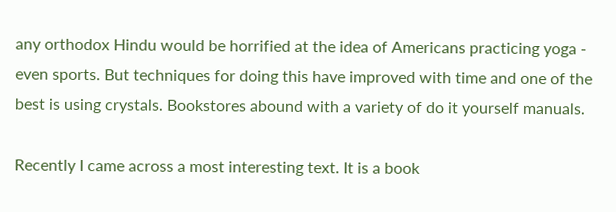any orthodox Hindu would be horrified at the idea of Americans practicing yoga - even sports. But techniques for doing this have improved with time and one of the best is using crystals. Bookstores abound with a variety of do it yourself manuals.

Recently I came across a most interesting text. It is a book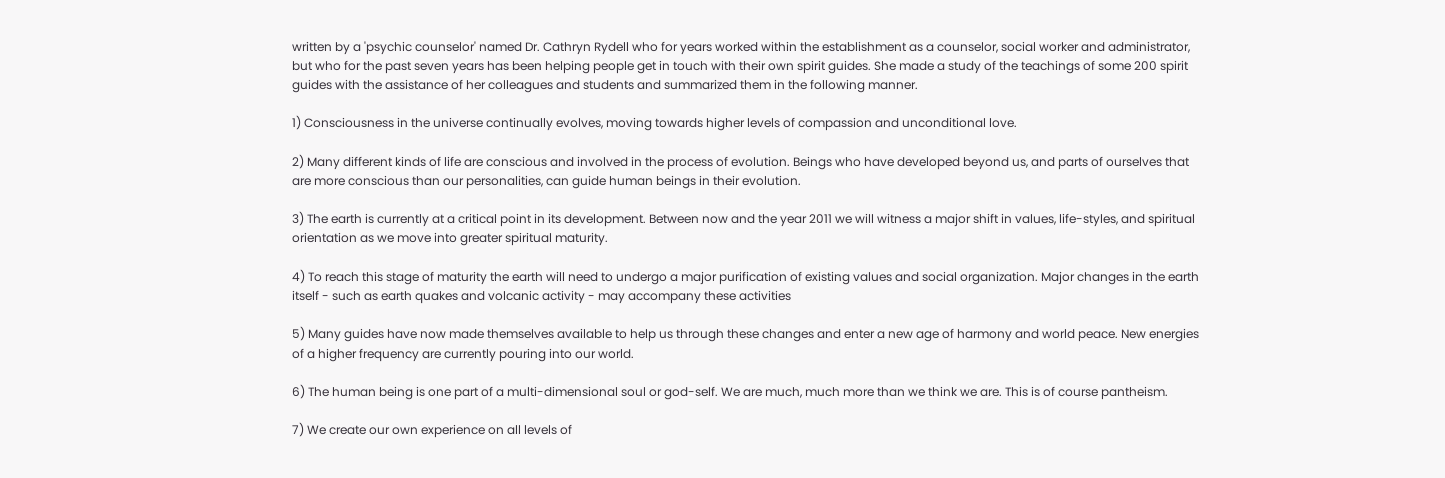written by a 'psychic counselor' named Dr. Cathryn Rydell who for years worked within the establishment as a counselor, social worker and administrator, but who for the past seven years has been helping people get in touch with their own spirit guides. She made a study of the teachings of some 200 spirit guides with the assistance of her colleagues and students and summarized them in the following manner.

1) Consciousness in the universe continually evolves, moving towards higher levels of compassion and unconditional love.

2) Many different kinds of life are conscious and involved in the process of evolution. Beings who have developed beyond us, and parts of ourselves that are more conscious than our personalities, can guide human beings in their evolution.

3) The earth is currently at a critical point in its development. Between now and the year 2011 we will witness a major shift in values, life-styles, and spiritual orientation as we move into greater spiritual maturity.

4) To reach this stage of maturity the earth will need to undergo a major purification of existing values and social organization. Major changes in the earth itself - such as earth quakes and volcanic activity - may accompany these activities

5) Many guides have now made themselves available to help us through these changes and enter a new age of harmony and world peace. New energies of a higher frequency are currently pouring into our world.

6) The human being is one part of a multi-dimensional soul or god-self. We are much, much more than we think we are. This is of course pantheism.

7) We create our own experience on all levels of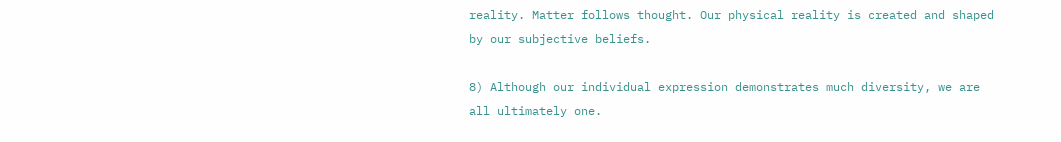reality. Matter follows thought. Our physical reality is created and shaped by our subjective beliefs.

8) Although our individual expression demonstrates much diversity, we are all ultimately one.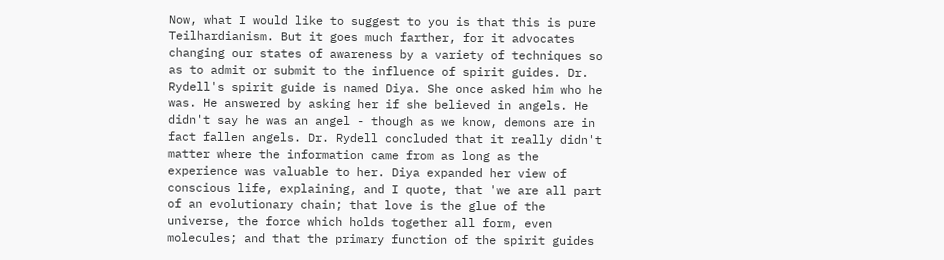Now, what I would like to suggest to you is that this is pure Teilhardianism. But it goes much farther, for it advocates changing our states of awareness by a variety of techniques so as to admit or submit to the influence of spirit guides. Dr. Rydell's spirit guide is named Diya. She once asked him who he was. He answered by asking her if she believed in angels. He didn't say he was an angel - though as we know, demons are in fact fallen angels. Dr. Rydell concluded that it really didn't matter where the information came from as long as the experience was valuable to her. Diya expanded her view of conscious life, explaining, and I quote, that 'we are all part of an evolutionary chain; that love is the glue of the universe, the force which holds together all form, even molecules; and that the primary function of the spirit guides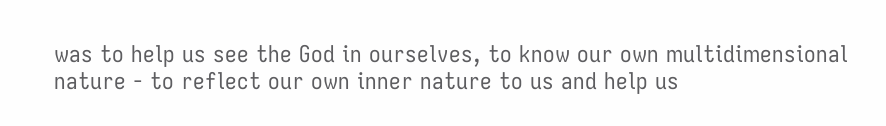was to help us see the God in ourselves, to know our own multidimensional nature - to reflect our own inner nature to us and help us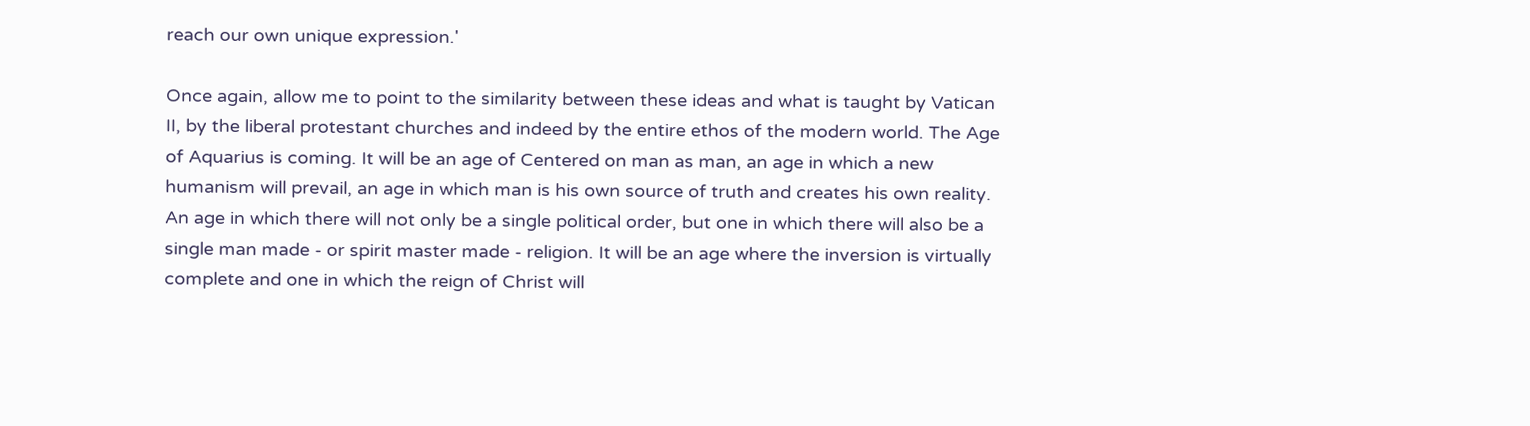reach our own unique expression.'

Once again, allow me to point to the similarity between these ideas and what is taught by Vatican II, by the liberal protestant churches and indeed by the entire ethos of the modern world. The Age of Aquarius is coming. It will be an age of Centered on man as man, an age in which a new humanism will prevail, an age in which man is his own source of truth and creates his own reality. An age in which there will not only be a single political order, but one in which there will also be a single man made - or spirit master made - religion. It will be an age where the inversion is virtually complete and one in which the reign of Christ will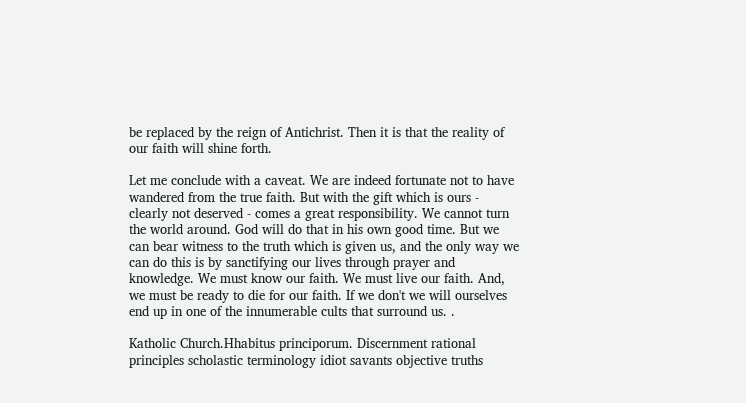be replaced by the reign of Antichrist. Then it is that the reality of our faith will shine forth.

Let me conclude with a caveat. We are indeed fortunate not to have wandered from the true faith. But with the gift which is ours - clearly not deserved - comes a great responsibility. We cannot turn the world around. God will do that in his own good time. But we can bear witness to the truth which is given us, and the only way we can do this is by sanctifying our lives through prayer and knowledge. We must know our faith. We must live our faith. And, we must be ready to die for our faith. If we don't we will ourselves end up in one of the innumerable cults that surround us. .

Katholic Church.Hhabitus principorum. Discernment rational principles scholastic terminology idiot savants objective truths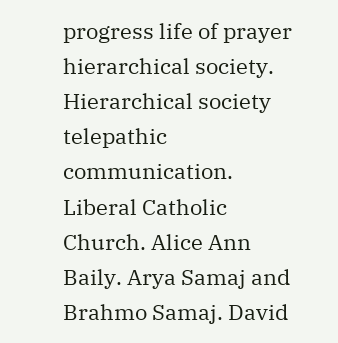progress life of prayer hierarchical society. Hierarchical society telepathic communication. Liberal Catholic Church. Alice Ann Baily. Arya Samaj and Brahmo Samaj. David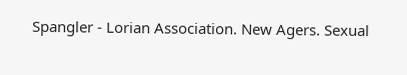Spangler - Lorian Association. New Agers. Sexual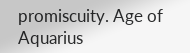promiscuity. Age of Aquarius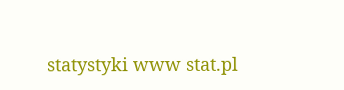statystyki www stat.pl